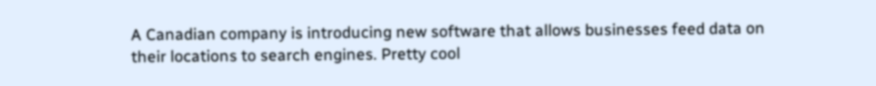A Canadian company is introducing new software that allows businesses feed data on their locations to search engines. Pretty cool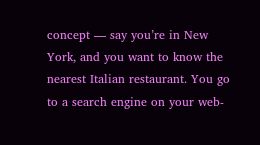concept — say you’re in New York, and you want to know the nearest Italian restaurant. You go to a search engine on your web-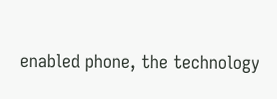enabled phone, the technology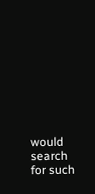would search for such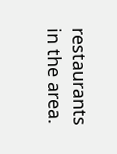restaurants in the area.